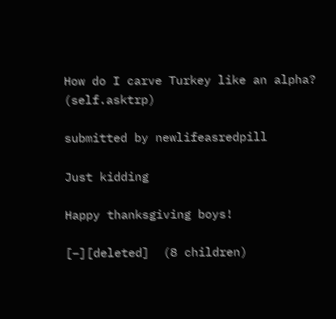How do I carve Turkey like an alpha? (self.asktrp)

submitted by newlifeasredpill

Just kidding

Happy thanksgiving boys!

[–][deleted]  (8 children)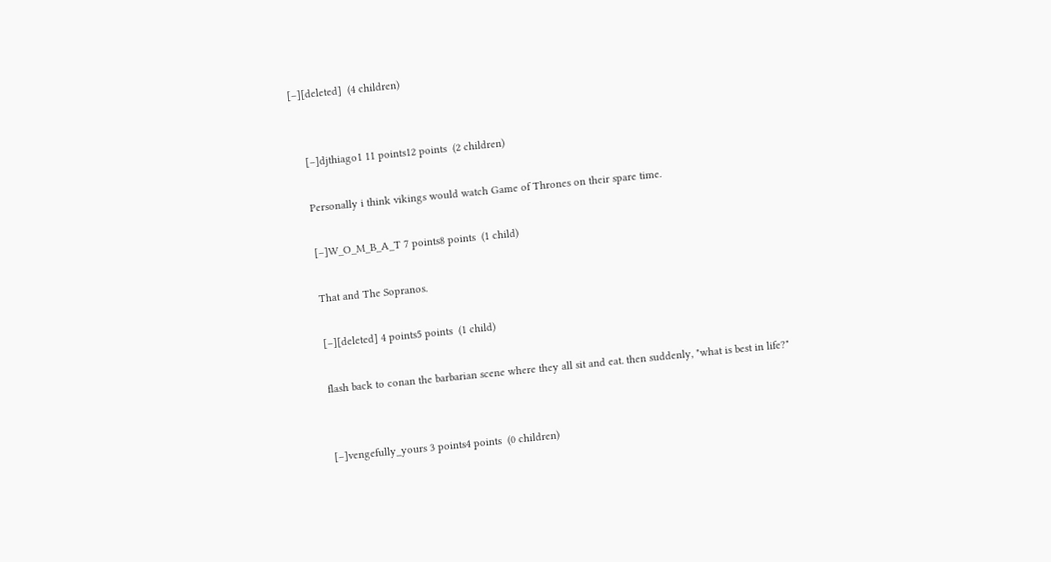[–][deleted]  (4 children)


    [–]djthiago1 11 points12 points  (2 children)

    Personally i think vikings would watch Game of Thrones on their spare time.

    [–]W_O_M_B_A_T 7 points8 points  (1 child)

    That and The Sopranos.

    [–][deleted] 4 points5 points  (1 child)

    flash back to conan the barbarian scene where they all sit and eat. then suddenly, "what is best in life?"


    [–]vengefully_yours 3 points4 points  (0 children)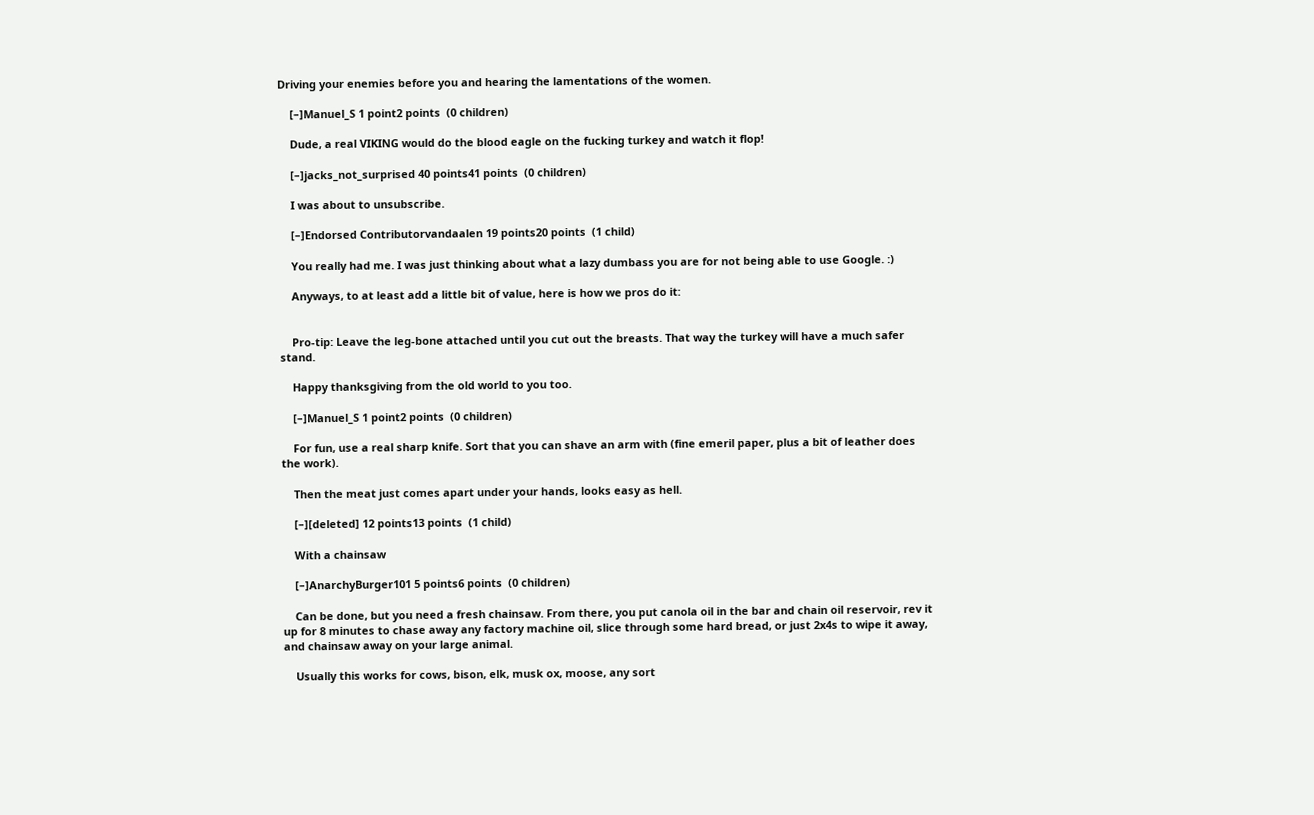Driving your enemies before you and hearing the lamentations of the women.

    [–]Manuel_S 1 point2 points  (0 children)

    Dude, a real VIKING would do the blood eagle on the fucking turkey and watch it flop!

    [–]jacks_not_surprised 40 points41 points  (0 children)

    I was about to unsubscribe.

    [–]Endorsed Contributorvandaalen 19 points20 points  (1 child)

    You really had me. I was just thinking about what a lazy dumbass you are for not being able to use Google. :)

    Anyways, to at least add a little bit of value, here is how we pros do it:


    Pro-tip: Leave the leg-bone attached until you cut out the breasts. That way the turkey will have a much safer stand.

    Happy thanksgiving from the old world to you too.

    [–]Manuel_S 1 point2 points  (0 children)

    For fun, use a real sharp knife. Sort that you can shave an arm with (fine emeril paper, plus a bit of leather does the work).

    Then the meat just comes apart under your hands, looks easy as hell.

    [–][deleted] 12 points13 points  (1 child)

    With a chainsaw

    [–]AnarchyBurger101 5 points6 points  (0 children)

    Can be done, but you need a fresh chainsaw. From there, you put canola oil in the bar and chain oil reservoir, rev it up for 8 minutes to chase away any factory machine oil, slice through some hard bread, or just 2x4s to wipe it away, and chainsaw away on your large animal.

    Usually this works for cows, bison, elk, musk ox, moose, any sort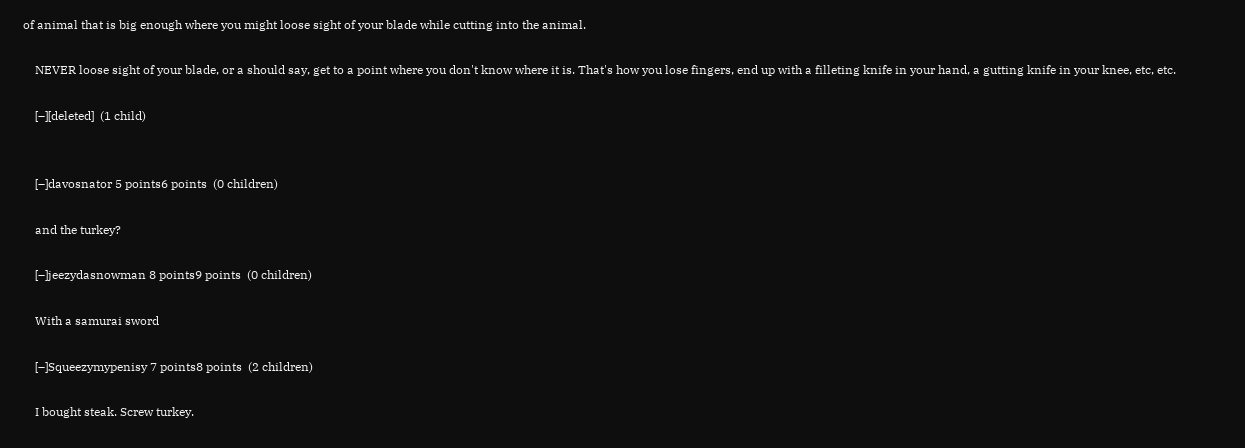of animal that is big enough where you might loose sight of your blade while cutting into the animal.

    NEVER loose sight of your blade, or a should say, get to a point where you don't know where it is. That's how you lose fingers, end up with a filleting knife in your hand, a gutting knife in your knee, etc, etc.

    [–][deleted]  (1 child)


    [–]davosnator 5 points6 points  (0 children)

    and the turkey?

    [–]jeezydasnowman 8 points9 points  (0 children)

    With a samurai sword

    [–]Squeezymypenisy 7 points8 points  (2 children)

    I bought steak. Screw turkey.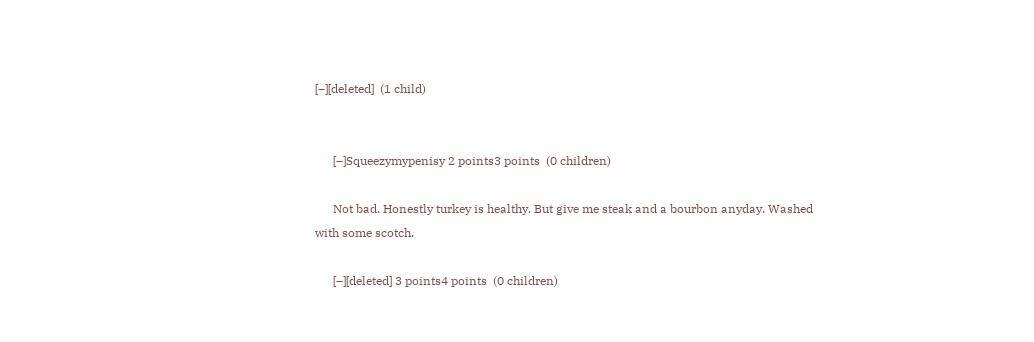[–][deleted]  (1 child)


      [–]Squeezymypenisy 2 points3 points  (0 children)

      Not bad. Honestly turkey is healthy. But give me steak and a bourbon anyday. Washed with some scotch.

      [–][deleted] 3 points4 points  (0 children)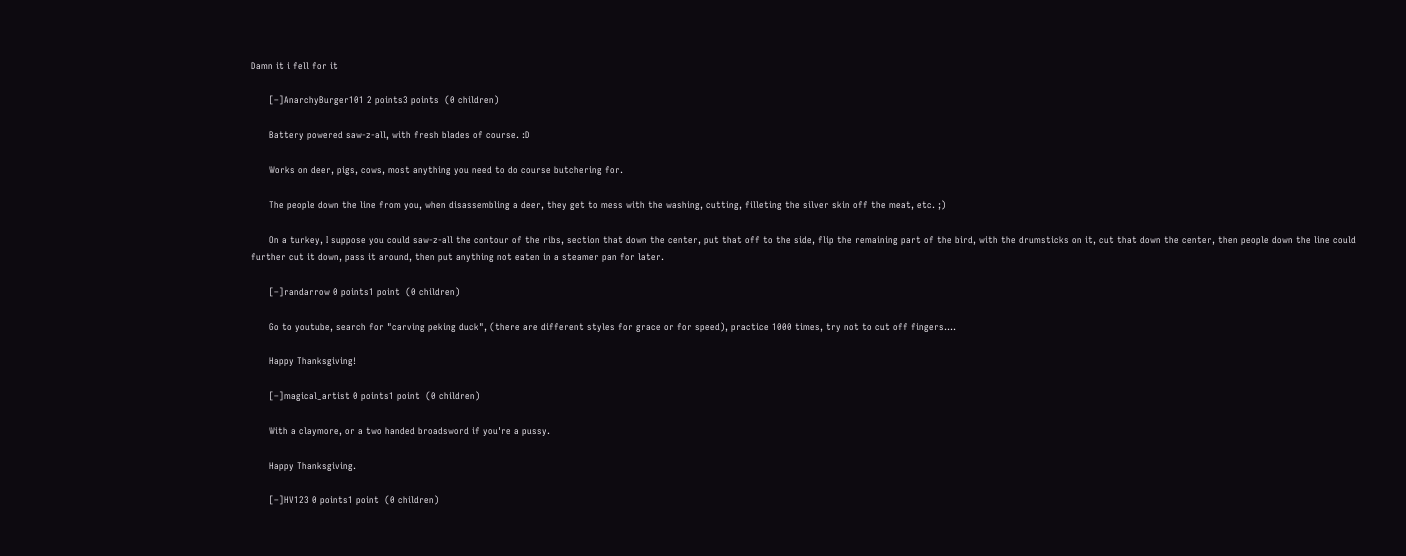Damn it i fell for it

      [–]AnarchyBurger101 2 points3 points  (0 children)

      Battery powered saw-z-all, with fresh blades of course. :D

      Works on deer, pigs, cows, most anything you need to do course butchering for.

      The people down the line from you, when disassembling a deer, they get to mess with the washing, cutting, filleting the silver skin off the meat, etc. ;)

      On a turkey, I suppose you could saw-z-all the contour of the ribs, section that down the center, put that off to the side, flip the remaining part of the bird, with the drumsticks on it, cut that down the center, then people down the line could further cut it down, pass it around, then put anything not eaten in a steamer pan for later.

      [–]randarrow 0 points1 point  (0 children)

      Go to youtube, search for "carving peking duck", (there are different styles for grace or for speed), practice 1000 times, try not to cut off fingers....

      Happy Thanksgiving!

      [–]magical_artist 0 points1 point  (0 children)

      With a claymore, or a two handed broadsword if you're a pussy.

      Happy Thanksgiving.

      [–]HV123 0 points1 point  (0 children)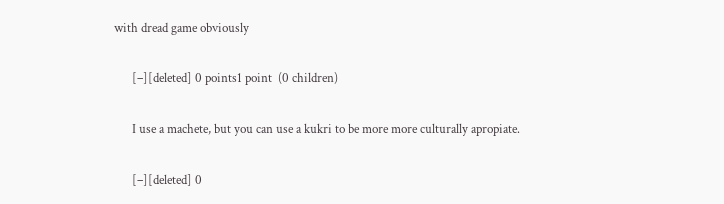with dread game obviously

      [–][deleted] 0 points1 point  (0 children)

      I use a machete, but you can use a kukri to be more more culturally apropiate.

      [–][deleted] 0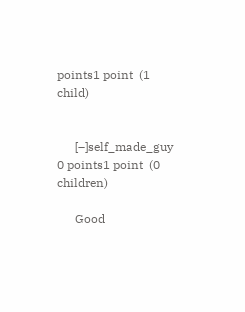points1 point  (1 child)


      [–]self_made_guy 0 points1 point  (0 children)

      Good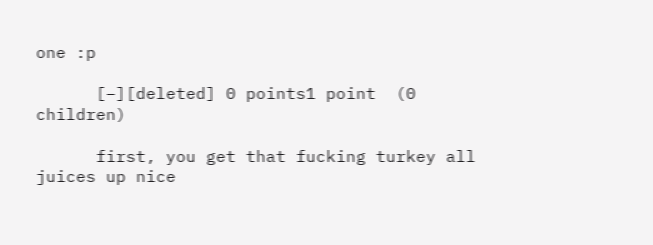one :p

      [–][deleted] 0 points1 point  (0 children)

      first, you get that fucking turkey all juices up nice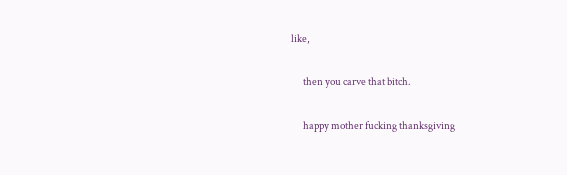like,

      then you carve that bitch.

      happy mother fucking thanksgiving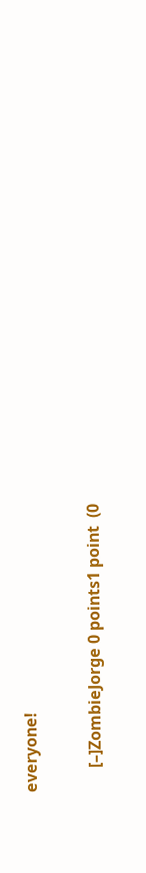everyone!

      [–]ZombieJorge 0 points1 point  (0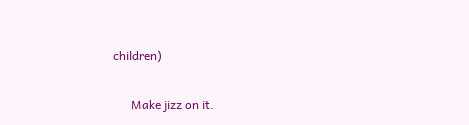children)

      Make jizz on it.